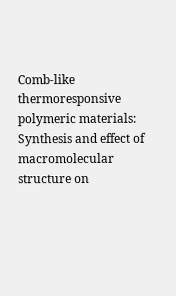Comb-like thermoresponsive polymeric materials: Synthesis and effect of macromolecular structure on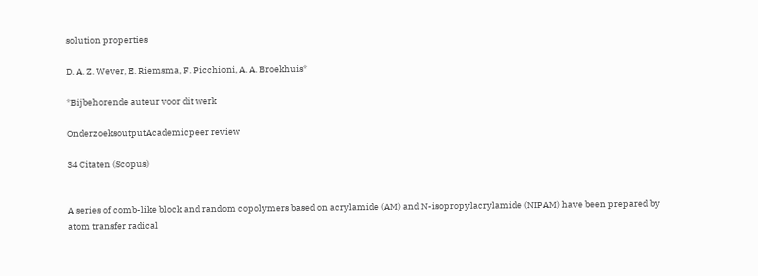solution properties

D. A. Z. Wever, E. Riemsma, F. Picchioni, A. A. Broekhuis*

*Bijbehorende auteur voor dit werk

OnderzoeksoutputAcademicpeer review

34 Citaten (Scopus)


A series of comb-like block and random copolymers based on acrylamide (AM) and N-isopropylacrylamide (NIPAM) have been prepared by atom transfer radical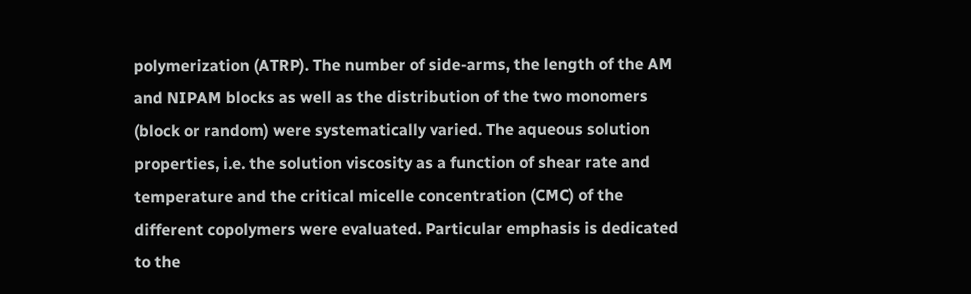polymerization (ATRP). The number of side-arms, the length of the AM and NIPAM blocks as well as the distribution of the two monomers (block or random) were systematically varied. The aqueous solution properties, i.e. the solution viscosity as a function of shear rate and temperature and the critical micelle concentration (CMC) of the different copolymers were evaluated. Particular emphasis is dedicated to the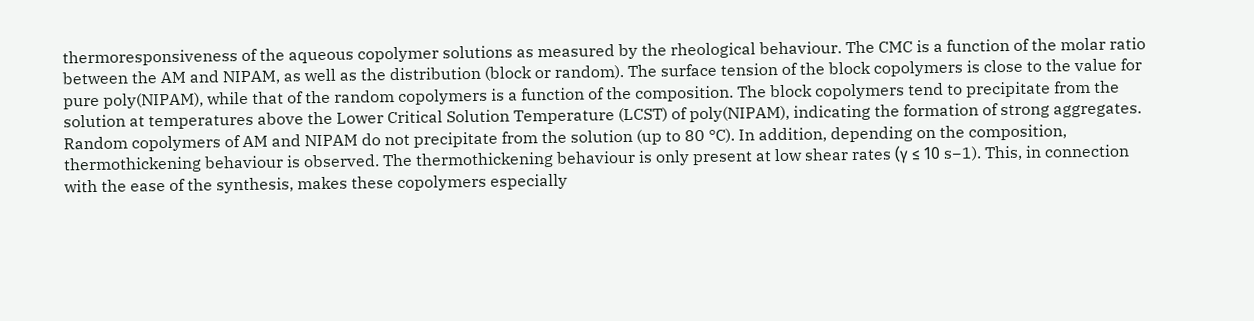thermoresponsiveness of the aqueous copolymer solutions as measured by the rheological behaviour. The CMC is a function of the molar ratio between the AM and NIPAM, as well as the distribution (block or random). The surface tension of the block copolymers is close to the value for pure poly(NIPAM), while that of the random copolymers is a function of the composition. The block copolymers tend to precipitate from the solution at temperatures above the Lower Critical Solution Temperature (LCST) of poly(NIPAM), indicating the formation of strong aggregates. Random copolymers of AM and NIPAM do not precipitate from the solution (up to 80 °C). In addition, depending on the composition, thermothickening behaviour is observed. The thermothickening behaviour is only present at low shear rates (γ ≤ 10 s−1). This, in connection with the ease of the synthesis, makes these copolymers especially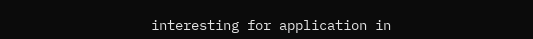interesting for application in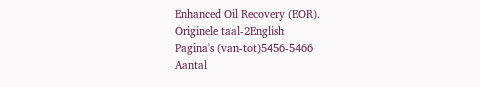Enhanced Oil Recovery (EOR).
Originele taal-2English
Pagina's (van-tot)5456-5466
Aantal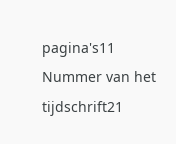pagina's11
Nummer van het tijdschrift21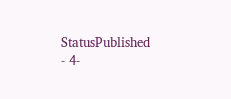StatusPublished - 4-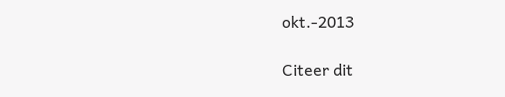okt.-2013

Citeer dit